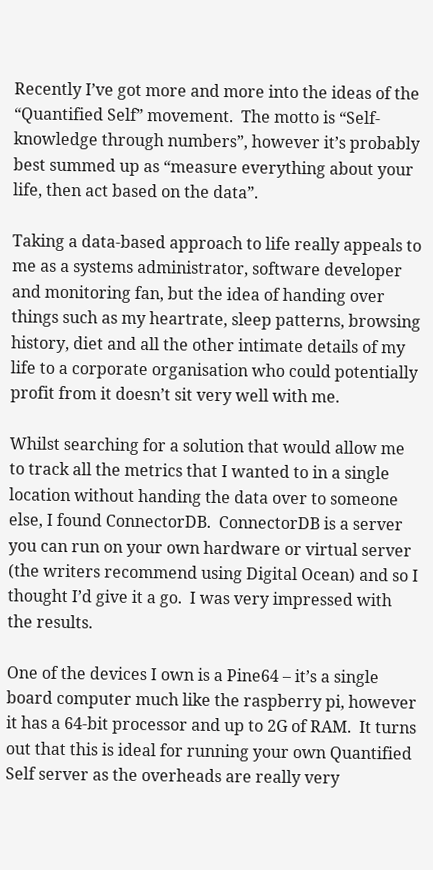Recently I’ve got more and more into the ideas of the “Quantified Self” movement.  The motto is “Self-knowledge through numbers”, however it’s probably best summed up as “measure everything about your life, then act based on the data”.

Taking a data-based approach to life really appeals to me as a systems administrator, software developer and monitoring fan, but the idea of handing over things such as my heartrate, sleep patterns, browsing history, diet and all the other intimate details of my life to a corporate organisation who could potentially profit from it doesn’t sit very well with me.

Whilst searching for a solution that would allow me to track all the metrics that I wanted to in a single location without handing the data over to someone else, I found ConnectorDB.  ConnectorDB is a server you can run on your own hardware or virtual server (the writers recommend using Digital Ocean) and so I thought I’d give it a go.  I was very impressed with the results.

One of the devices I own is a Pine64 – it’s a single board computer much like the raspberry pi, however it has a 64-bit processor and up to 2G of RAM.  It turns out that this is ideal for running your own Quantified Self server as the overheads are really very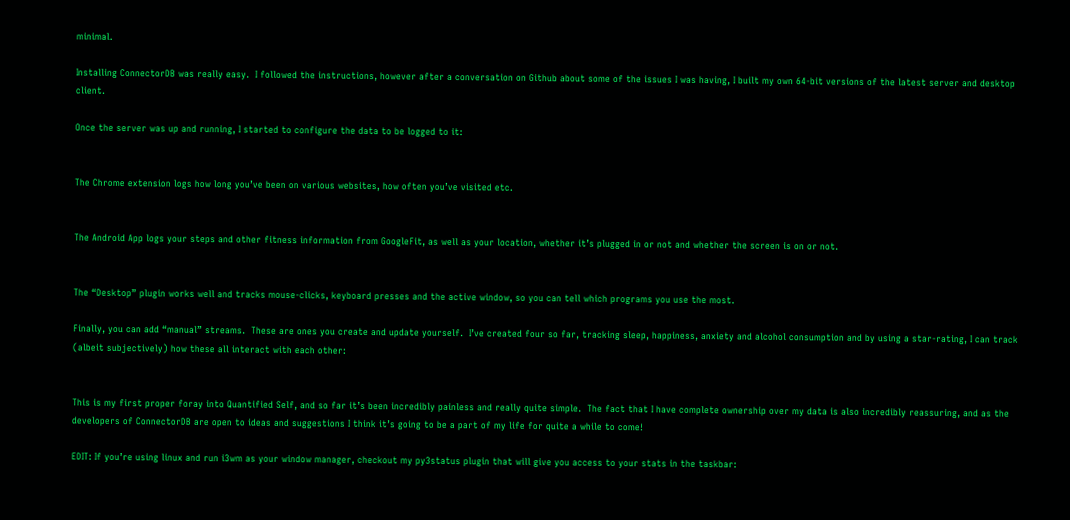minimal.

Installing ConnectorDB was really easy.  I followed the instructions, however after a conversation on Github about some of the issues I was having, I built my own 64-bit versions of the latest server and desktop client.

Once the server was up and running, I started to configure the data to be logged to it:


The Chrome extension logs how long you’ve been on various websites, how often you’ve visited etc.


The Android App logs your steps and other fitness information from GoogleFit, as well as your location, whether it’s plugged in or not and whether the screen is on or not.


The “Desktop” plugin works well and tracks mouse-clicks, keyboard presses and the active window, so you can tell which programs you use the most.

Finally, you can add “manual” streams.  These are ones you create and update yourself.  I’ve created four so far, tracking sleep, happiness, anxiety and alcohol consumption and by using a star-rating, I can track (albeit subjectively) how these all interact with each other:


This is my first proper foray into Quantified Self, and so far it’s been incredibly painless and really quite simple.  The fact that I have complete ownership over my data is also incredibly reassuring, and as the developers of ConnectorDB are open to ideas and suggestions I think it’s going to be a part of my life for quite a while to come!

EDIT: If you’re using linux and run i3wm as your window manager, checkout my py3status plugin that will give you access to your stats in the taskbar: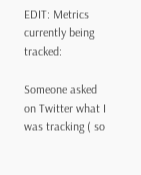EDIT: Metrics currently being tracked:

Someone asked on Twitter what I was tracking ( so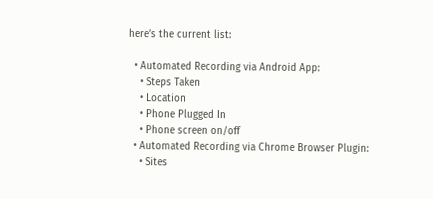here’s the current list:

  • Automated Recording via Android App:
    • Steps Taken
    • Location
    • Phone Plugged In
    • Phone screen on/off
  • Automated Recording via Chrome Browser Plugin:
    • Sites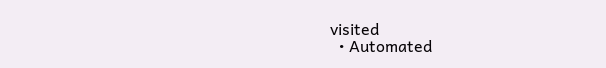visited
  • Automated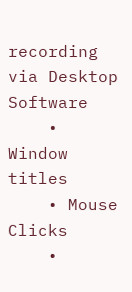recording via Desktop Software
    • Window titles
    • Mouse Clicks
    •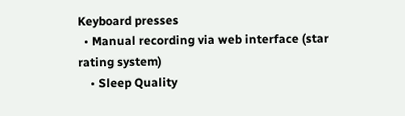Keyboard presses
  • Manual recording via web interface (star rating system)
    • Sleep Quality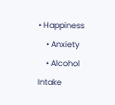• Happiness
    • Anxiety
    • Alcohol Intake